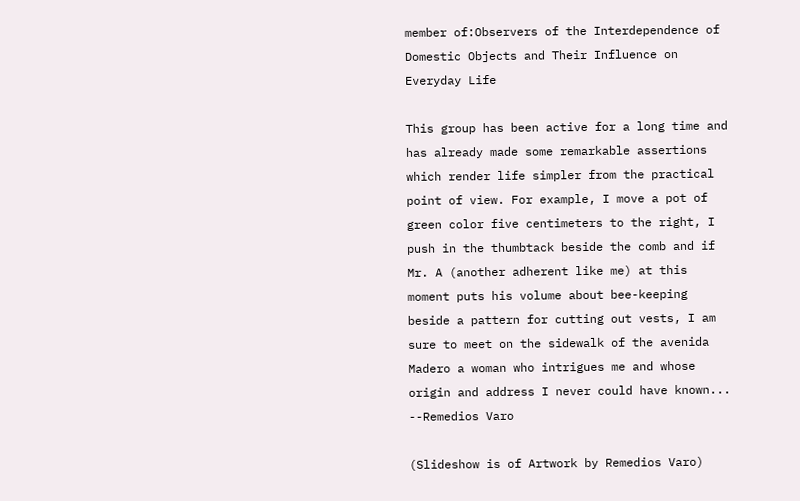member of:Observers of the Interdependence of Domestic Objects and Their Influence on Everyday Life

This group has been active for a long time and has already made some remarkable assertions which render life simpler from the practical point of view. For example, I move a pot of green color five centimeters to the right, I push in the thumbtack beside the comb and if Mr. A (another adherent like me) at this moment puts his volume about bee-keeping beside a pattern for cutting out vests, I am sure to meet on the sidewalk of the avenida Madero a woman who intrigues me and whose origin and address I never could have known...
--Remedios Varo

(Slideshow is of Artwork by Remedios Varo)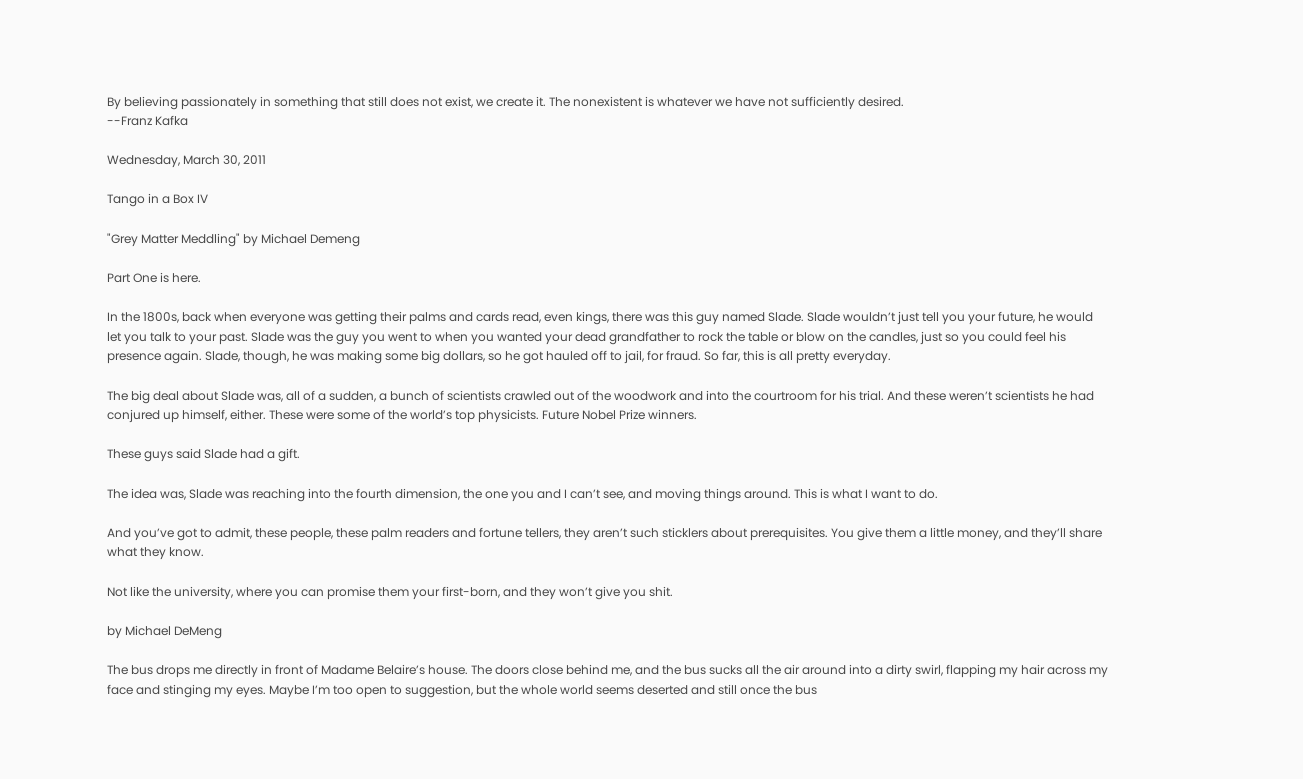By believing passionately in something that still does not exist, we create it. The nonexistent is whatever we have not sufficiently desired.
--Franz Kafka

Wednesday, March 30, 2011

Tango in a Box IV

"Grey Matter Meddling" by Michael Demeng

Part One is here.

In the 1800s, back when everyone was getting their palms and cards read, even kings, there was this guy named Slade. Slade wouldn’t just tell you your future, he would let you talk to your past. Slade was the guy you went to when you wanted your dead grandfather to rock the table or blow on the candles, just so you could feel his presence again. Slade, though, he was making some big dollars, so he got hauled off to jail, for fraud. So far, this is all pretty everyday.

The big deal about Slade was, all of a sudden, a bunch of scientists crawled out of the woodwork and into the courtroom for his trial. And these weren’t scientists he had conjured up himself, either. These were some of the world’s top physicists. Future Nobel Prize winners.

These guys said Slade had a gift.

The idea was, Slade was reaching into the fourth dimension, the one you and I can’t see, and moving things around. This is what I want to do.

And you’ve got to admit, these people, these palm readers and fortune tellers, they aren’t such sticklers about prerequisites. You give them a little money, and they’ll share what they know.

Not like the university, where you can promise them your first-born, and they won’t give you shit.

by Michael DeMeng

The bus drops me directly in front of Madame Belaire’s house. The doors close behind me, and the bus sucks all the air around into a dirty swirl, flapping my hair across my face and stinging my eyes. Maybe I’m too open to suggestion, but the whole world seems deserted and still once the bus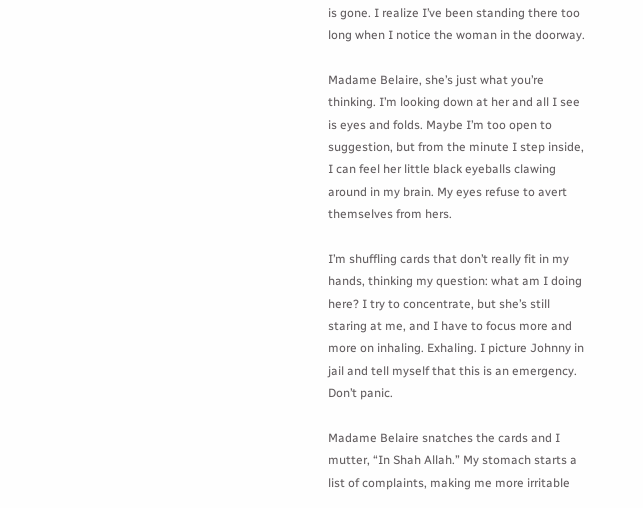is gone. I realize I’ve been standing there too long when I notice the woman in the doorway.

Madame Belaire, she’s just what you’re thinking. I’m looking down at her and all I see is eyes and folds. Maybe I’m too open to suggestion, but from the minute I step inside, I can feel her little black eyeballs clawing around in my brain. My eyes refuse to avert themselves from hers.

I’m shuffling cards that don’t really fit in my hands, thinking my question: what am I doing here? I try to concentrate, but she’s still staring at me, and I have to focus more and more on inhaling. Exhaling. I picture Johnny in jail and tell myself that this is an emergency. Don’t panic.

Madame Belaire snatches the cards and I mutter, “In Shah Allah.” My stomach starts a list of complaints, making me more irritable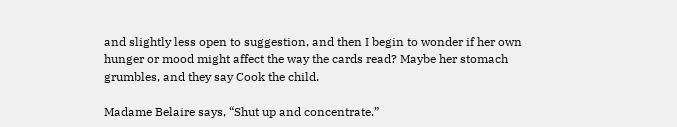and slightly less open to suggestion, and then I begin to wonder if her own hunger or mood might affect the way the cards read? Maybe her stomach grumbles, and they say Cook the child.

Madame Belaire says, “Shut up and concentrate.”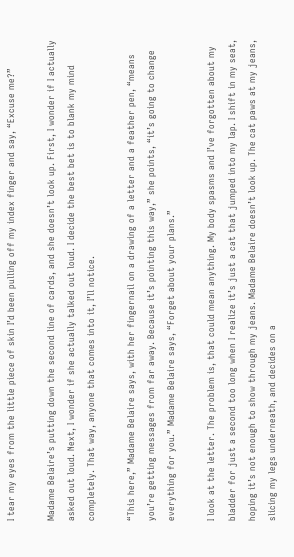I tear my eyes from the little piece of skin I’d been pulling off my index finger and say, “Excuse me?”

Madame Belaire’s putting down the second line of cards, and she doesn’t look up. First, I wonder if I actually asked out loud. Next, I wonder if she actually talked out loud. I decide the best bet is to blank my mind completely. That way, anyone that comes into it, I’ll notice.

“This here,” Madame Belaire says, with her fingernail on a drawing of a letter and a feather pen, “means you’re getting messages from far away. Because it’s pointing this way,” she points, “it’s going to change everything for you.” Madame Belaire says, “Forget about your plans.”

I look at the letter. The problem is, that could mean anything. My body spasms and I’ve forgotten about my bladder for just a second too long when I realize it’s just a cat that jumped into my lap. I shift in my seat, hoping it’s not enough to show through my jeans. Madame Belaire doesn’t look up. The cat paws at my jeans, slicing my legs underneath, and decides on a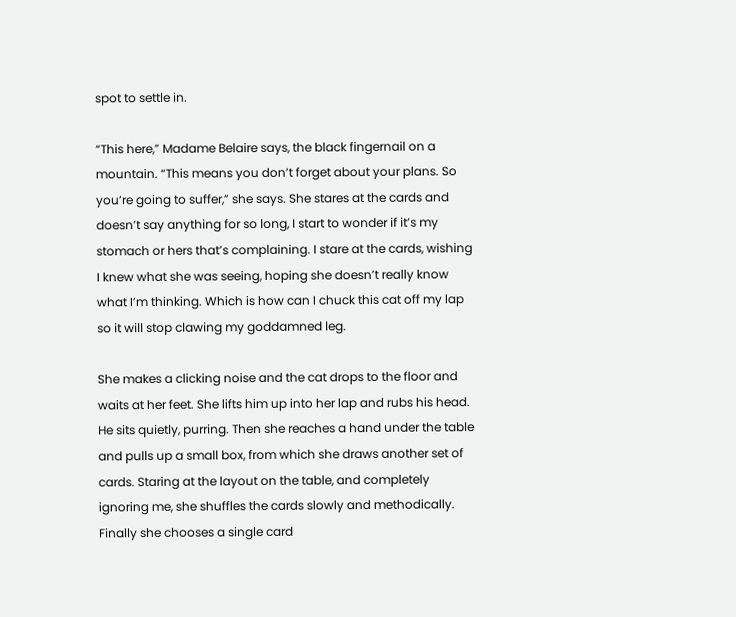spot to settle in.

“This here,” Madame Belaire says, the black fingernail on a mountain. “This means you don’t forget about your plans. So you’re going to suffer,” she says. She stares at the cards and doesn’t say anything for so long, I start to wonder if it’s my stomach or hers that’s complaining. I stare at the cards, wishing I knew what she was seeing, hoping she doesn’t really know what I’m thinking. Which is how can I chuck this cat off my lap so it will stop clawing my goddamned leg.

She makes a clicking noise and the cat drops to the floor and waits at her feet. She lifts him up into her lap and rubs his head. He sits quietly, purring. Then she reaches a hand under the table and pulls up a small box, from which she draws another set of cards. Staring at the layout on the table, and completely ignoring me, she shuffles the cards slowly and methodically. Finally she chooses a single card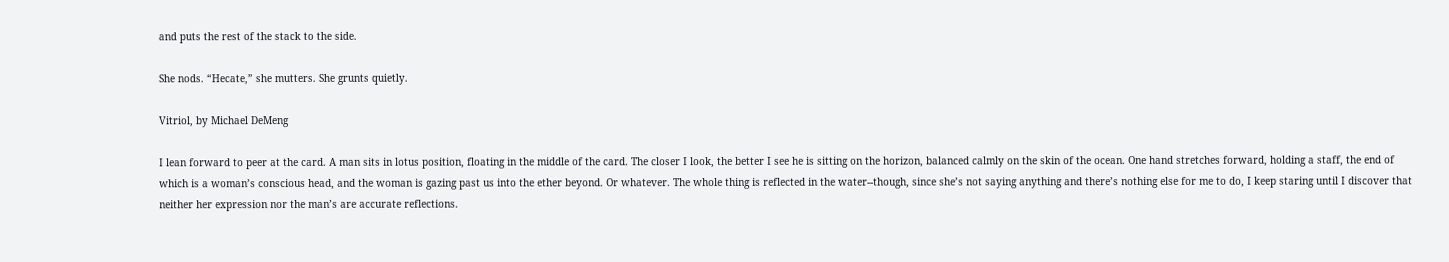and puts the rest of the stack to the side.

She nods. “Hecate,” she mutters. She grunts quietly.

Vitriol, by Michael DeMeng

I lean forward to peer at the card. A man sits in lotus position, floating in the middle of the card. The closer I look, the better I see he is sitting on the horizon, balanced calmly on the skin of the ocean. One hand stretches forward, holding a staff, the end of which is a woman’s conscious head, and the woman is gazing past us into the ether beyond. Or whatever. The whole thing is reflected in the water--though, since she’s not saying anything and there’s nothing else for me to do, I keep staring until I discover that neither her expression nor the man’s are accurate reflections.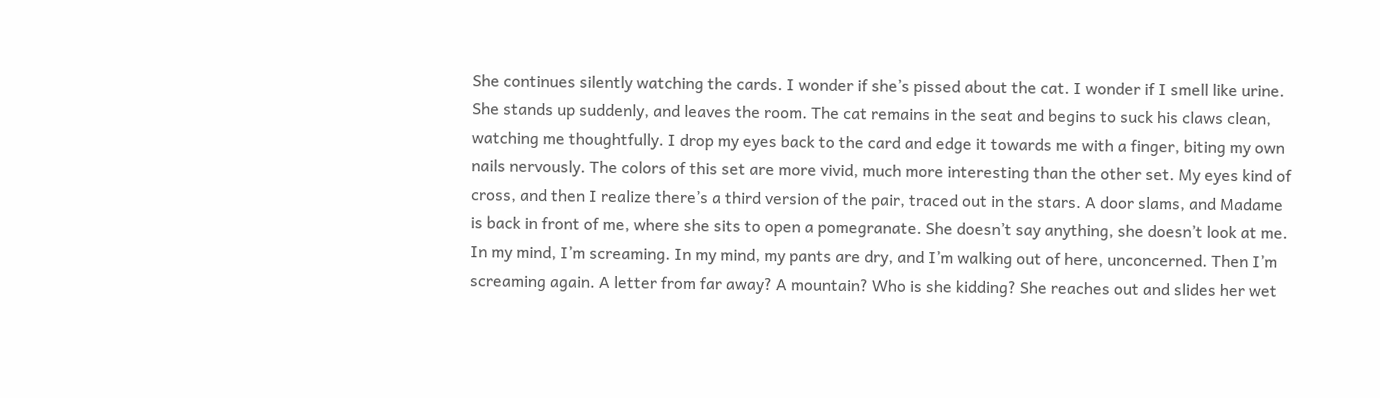She continues silently watching the cards. I wonder if she’s pissed about the cat. I wonder if I smell like urine. She stands up suddenly, and leaves the room. The cat remains in the seat and begins to suck his claws clean, watching me thoughtfully. I drop my eyes back to the card and edge it towards me with a finger, biting my own nails nervously. The colors of this set are more vivid, much more interesting than the other set. My eyes kind of cross, and then I realize there’s a third version of the pair, traced out in the stars. A door slams, and Madame is back in front of me, where she sits to open a pomegranate. She doesn’t say anything, she doesn’t look at me. In my mind, I’m screaming. In my mind, my pants are dry, and I’m walking out of here, unconcerned. Then I’m screaming again. A letter from far away? A mountain? Who is she kidding? She reaches out and slides her wet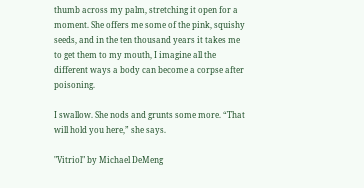thumb across my palm, stretching it open for a moment. She offers me some of the pink, squishy seeds, and in the ten thousand years it takes me to get them to my mouth, I imagine all the different ways a body can become a corpse after poisoning.

I swallow. She nods and grunts some more. “That will hold you here,” she says.

"Vitriol" by Michael DeMeng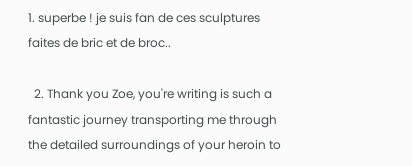1. superbe ! je suis fan de ces sculptures faites de bric et de broc..

  2. Thank you Zoe, you're writing is such a fantastic journey transporting me through the detailed surroundings of your heroin to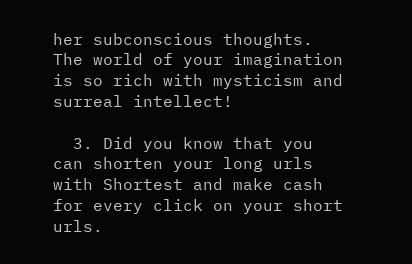her subconscious thoughts. The world of your imagination is so rich with mysticism and surreal intellect!

  3. Did you know that you can shorten your long urls with Shortest and make cash for every click on your short urls.